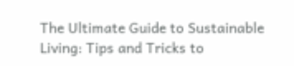The Ultimate Guide to Sustainable Living: Tips and Tricks to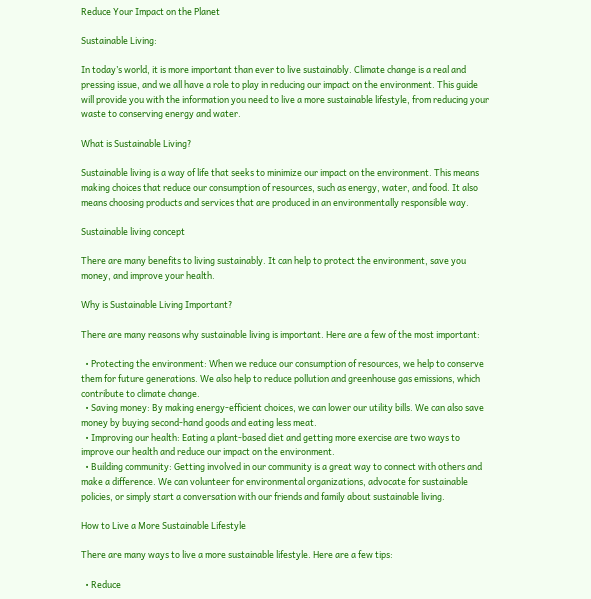Reduce Your Impact on the Planet

Sustainable Living:

In today’s world, it is more important than ever to live sustainably. Climate change is a real and pressing issue, and we all have a role to play in reducing our impact on the environment. This guide will provide you with the information you need to live a more sustainable lifestyle, from reducing your waste to conserving energy and water.

What is Sustainable Living?

Sustainable living is a way of life that seeks to minimize our impact on the environment. This means making choices that reduce our consumption of resources, such as energy, water, and food. It also means choosing products and services that are produced in an environmentally responsible way.

Sustainable living concept

There are many benefits to living sustainably. It can help to protect the environment, save you money, and improve your health.

Why is Sustainable Living Important?

There are many reasons why sustainable living is important. Here are a few of the most important:

  • Protecting the environment: When we reduce our consumption of resources, we help to conserve them for future generations. We also help to reduce pollution and greenhouse gas emissions, which contribute to climate change.
  • Saving money: By making energy-efficient choices, we can lower our utility bills. We can also save money by buying second-hand goods and eating less meat.
  • Improving our health: Eating a plant-based diet and getting more exercise are two ways to improve our health and reduce our impact on the environment.
  • Building community: Getting involved in our community is a great way to connect with others and make a difference. We can volunteer for environmental organizations, advocate for sustainable policies, or simply start a conversation with our friends and family about sustainable living.

How to Live a More Sustainable Lifestyle

There are many ways to live a more sustainable lifestyle. Here are a few tips:

  • Reduce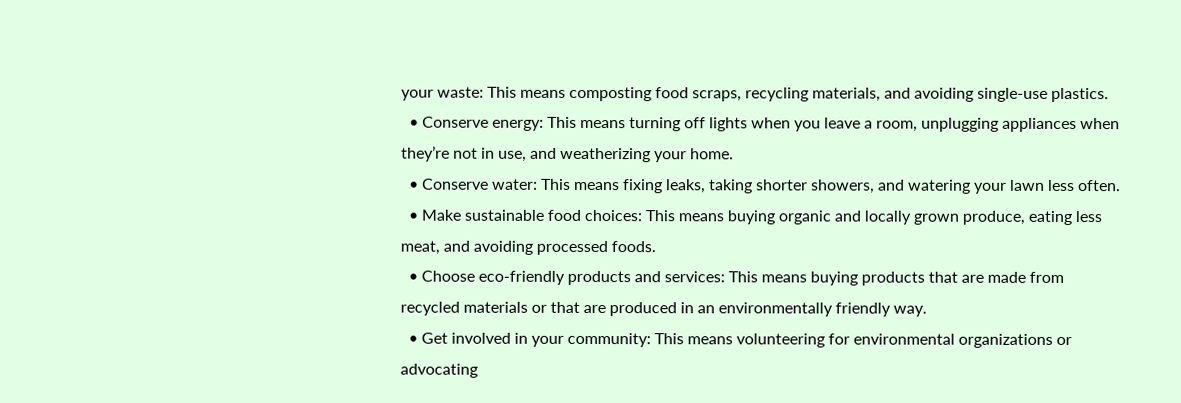your waste: This means composting food scraps, recycling materials, and avoiding single-use plastics.
  • Conserve energy: This means turning off lights when you leave a room, unplugging appliances when they’re not in use, and weatherizing your home.
  • Conserve water: This means fixing leaks, taking shorter showers, and watering your lawn less often.
  • Make sustainable food choices: This means buying organic and locally grown produce, eating less meat, and avoiding processed foods.
  • Choose eco-friendly products and services: This means buying products that are made from recycled materials or that are produced in an environmentally friendly way.
  • Get involved in your community: This means volunteering for environmental organizations or advocating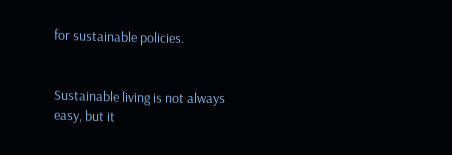for sustainable policies.


Sustainable living is not always easy, but it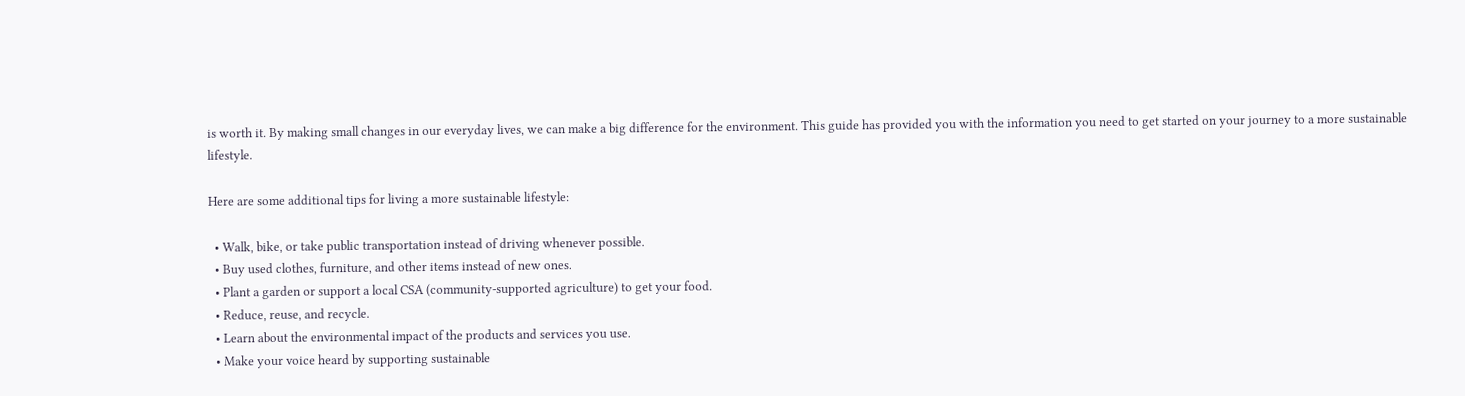is worth it. By making small changes in our everyday lives, we can make a big difference for the environment. This guide has provided you with the information you need to get started on your journey to a more sustainable lifestyle.

Here are some additional tips for living a more sustainable lifestyle:

  • Walk, bike, or take public transportation instead of driving whenever possible.
  • Buy used clothes, furniture, and other items instead of new ones.
  • Plant a garden or support a local CSA (community-supported agriculture) to get your food.
  • Reduce, reuse, and recycle.
  • Learn about the environmental impact of the products and services you use.
  • Make your voice heard by supporting sustainable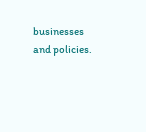businesses and policies.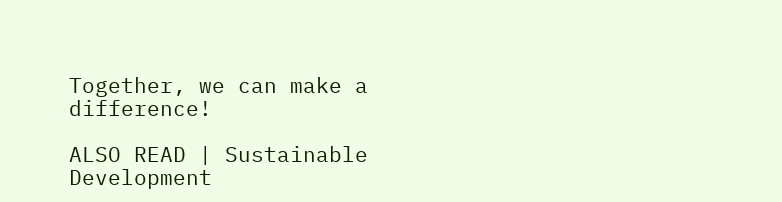Together, we can make a difference!

ALSO READ | Sustainable Development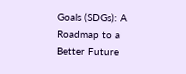Goals (SDGs): A Roadmap to a Better Future